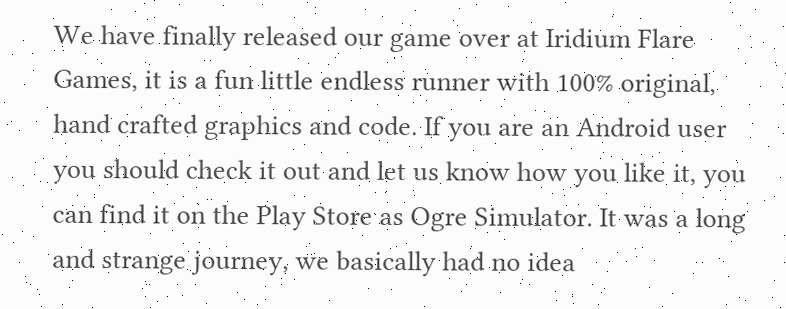We have finally released our game over at Iridium Flare Games, it is a fun little endless runner with 100% original, hand crafted graphics and code. If you are an Android user you should check it out and let us know how you like it, you can find it on the Play Store as Ogre Simulator. It was a long and strange journey, we basically had no idea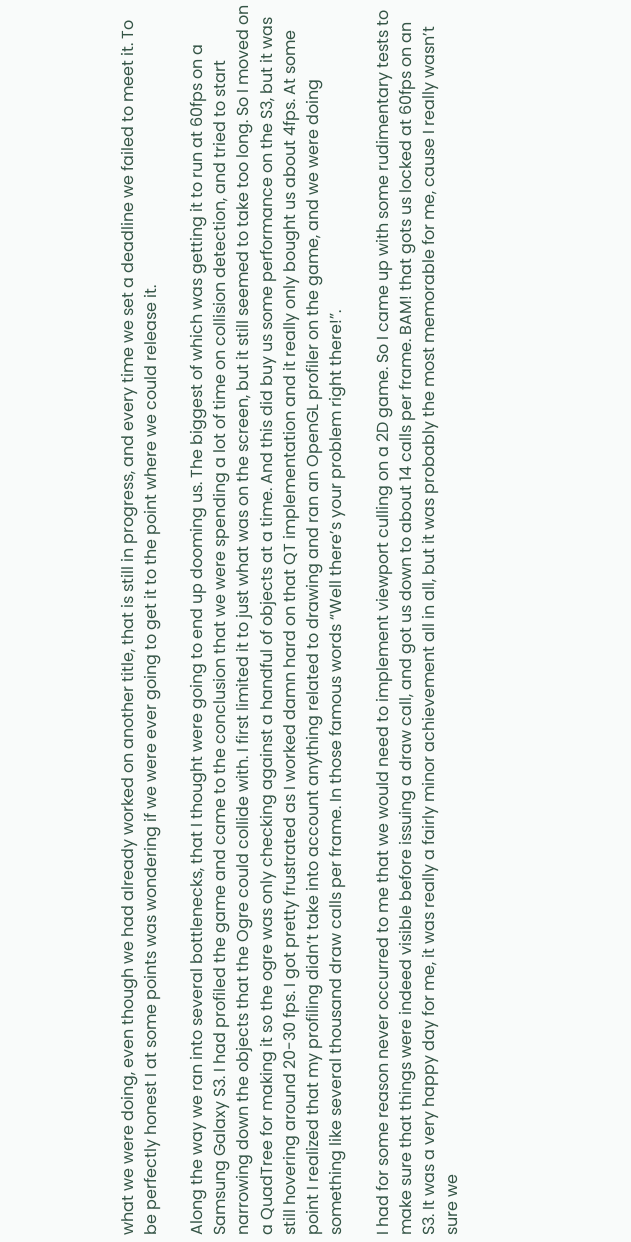what we were doing, even though we had already worked on another title, that is still in progress, and every time we set a deadline we failed to meet it. To be perfectly honest I at some points was wondering if we were ever going to get it to the point where we could release it.

Along the way we ran into several bottlenecks, that I thought were going to end up dooming us. The biggest of which was getting it to run at 60fps on a Samsung Galaxy S3. I had profiled the game and came to the conclusion that we were spending a lot of time on collision detection, and tried to start narrowing down the objects that the Ogre could collide with. I first limited it to just what was on the screen, but it still seemed to take too long. So I moved on a QuadTree for making it so the ogre was only checking against a handful of objects at a time. And this did buy us some performance on the S3, but it was still hovering around 20-30 fps. I got pretty frustrated as I worked damn hard on that QT implementation and it really only bought us about 4fps. At some point I realized that my profiling didn’t take into account anything related to drawing and ran an OpenGL profiler on the game, and we were doing something like several thousand draw calls per frame. In those famous words “Well there’s your problem right there!”.

I had for some reason never occurred to me that we would need to implement viewport culling on a 2D game. So I came up with some rudimentary tests to make sure that things were indeed visible before issuing a draw call, and got us down to about 14 calls per frame. BAM! that gots us locked at 60fps on an S3. It was a very happy day for me, it was really a fairly minor achievement all in all, but it was probably the most memorable for me, cause I really wasn’t sure we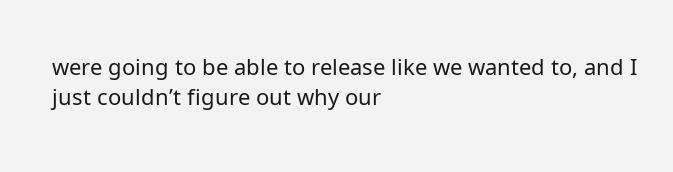were going to be able to release like we wanted to, and I just couldn’t figure out why our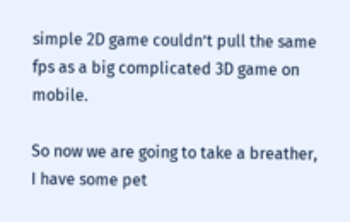simple 2D game couldn’t pull the same fps as a big complicated 3D game on mobile.

So now we are going to take a breather, I have some pet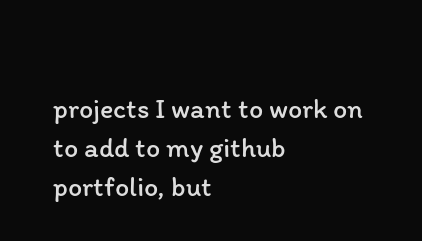projects I want to work on to add to my github portfolio, but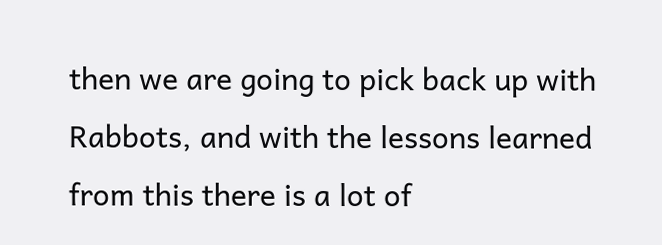then we are going to pick back up with Rabbots, and with the lessons learned from this there is a lot of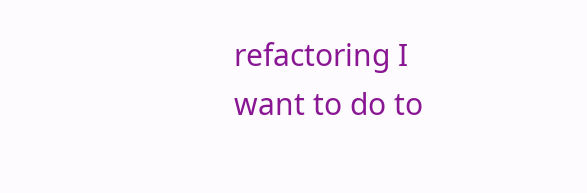refactoring I want to do to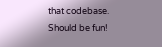that codebase. Should be fun!